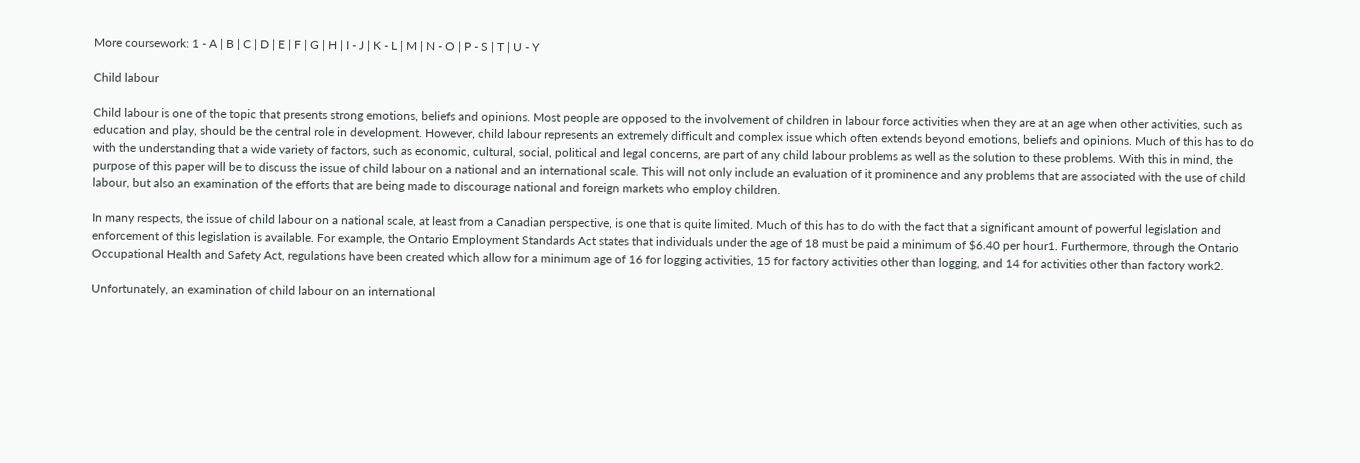More coursework: 1 - A | B | C | D | E | F | G | H | I - J | K - L | M | N - O | P - S | T | U - Y

Child labour

Child labour is one of the topic that presents strong emotions, beliefs and opinions. Most people are opposed to the involvement of children in labour force activities when they are at an age when other activities, such as education and play, should be the central role in development. However, child labour represents an extremely difficult and complex issue which often extends beyond emotions, beliefs and opinions. Much of this has to do with the understanding that a wide variety of factors, such as economic, cultural, social, political and legal concerns, are part of any child labour problems as well as the solution to these problems. With this in mind, the purpose of this paper will be to discuss the issue of child labour on a national and an international scale. This will not only include an evaluation of it prominence and any problems that are associated with the use of child labour, but also an examination of the efforts that are being made to discourage national and foreign markets who employ children.

In many respects, the issue of child labour on a national scale, at least from a Canadian perspective, is one that is quite limited. Much of this has to do with the fact that a significant amount of powerful legislation and enforcement of this legislation is available. For example, the Ontario Employment Standards Act states that individuals under the age of 18 must be paid a minimum of $6.40 per hour1. Furthermore, through the Ontario Occupational Health and Safety Act, regulations have been created which allow for a minimum age of 16 for logging activities, 15 for factory activities other than logging, and 14 for activities other than factory work2.

Unfortunately, an examination of child labour on an international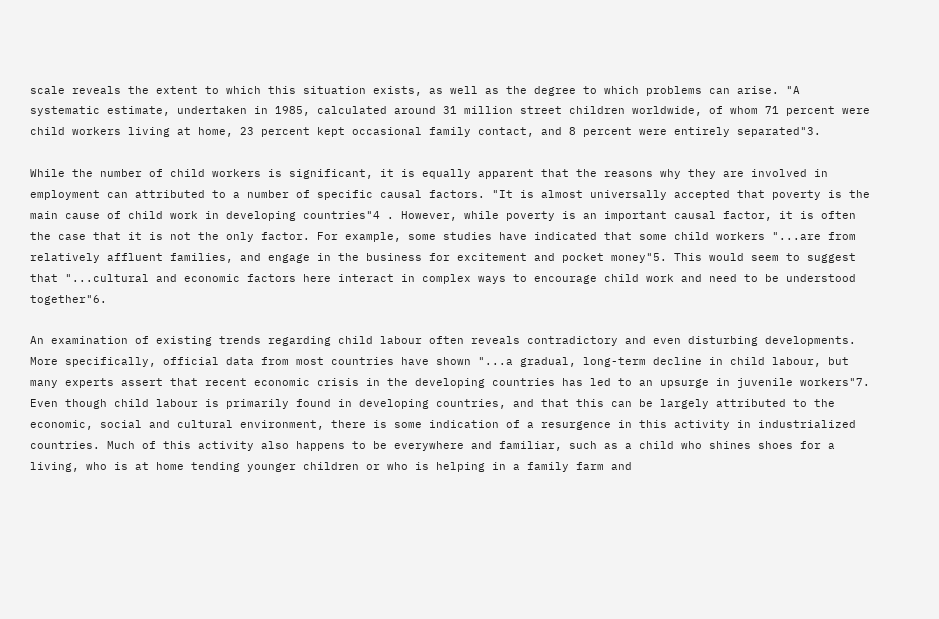scale reveals the extent to which this situation exists, as well as the degree to which problems can arise. "A systematic estimate, undertaken in 1985, calculated around 31 million street children worldwide, of whom 71 percent were child workers living at home, 23 percent kept occasional family contact, and 8 percent were entirely separated"3.

While the number of child workers is significant, it is equally apparent that the reasons why they are involved in employment can attributed to a number of specific causal factors. "It is almost universally accepted that poverty is the main cause of child work in developing countries"4 . However, while poverty is an important causal factor, it is often the case that it is not the only factor. For example, some studies have indicated that some child workers "...are from relatively affluent families, and engage in the business for excitement and pocket money"5. This would seem to suggest that "...cultural and economic factors here interact in complex ways to encourage child work and need to be understood together"6.

An examination of existing trends regarding child labour often reveals contradictory and even disturbing developments. More specifically, official data from most countries have shown "...a gradual, long-term decline in child labour, but many experts assert that recent economic crisis in the developing countries has led to an upsurge in juvenile workers"7. Even though child labour is primarily found in developing countries, and that this can be largely attributed to the economic, social and cultural environment, there is some indication of a resurgence in this activity in industrialized countries. Much of this activity also happens to be everywhere and familiar, such as a child who shines shoes for a living, who is at home tending younger children or who is helping in a family farm and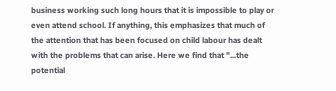business working such long hours that it is impossible to play or even attend school. If anything, this emphasizes that much of the attention that has been focused on child labour has dealt with the problems that can arise. Here we find that "...the potential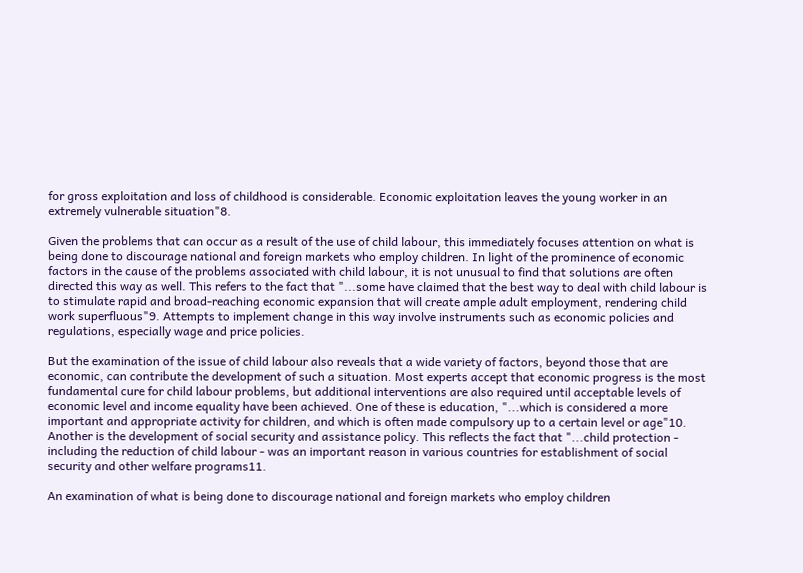for gross exploitation and loss of childhood is considerable. Economic exploitation leaves the young worker in an extremely vulnerable situation"8.

Given the problems that can occur as a result of the use of child labour, this immediately focuses attention on what is being done to discourage national and foreign markets who employ children. In light of the prominence of economic factors in the cause of the problems associated with child labour, it is not unusual to find that solutions are often directed this way as well. This refers to the fact that "...some have claimed that the best way to deal with child labour is to stimulate rapid and broad-reaching economic expansion that will create ample adult employment, rendering child work superfluous"9. Attempts to implement change in this way involve instruments such as economic policies and regulations, especially wage and price policies.

But the examination of the issue of child labour also reveals that a wide variety of factors, beyond those that are economic, can contribute the development of such a situation. Most experts accept that economic progress is the most fundamental cure for child labour problems, but additional interventions are also required until acceptable levels of economic level and income equality have been achieved. One of these is education, "...which is considered a more important and appropriate activity for children, and which is often made compulsory up to a certain level or age"10. Another is the development of social security and assistance policy. This reflects the fact that "...child protection - including the reduction of child labour - was an important reason in various countries for establishment of social security and other welfare programs11.

An examination of what is being done to discourage national and foreign markets who employ children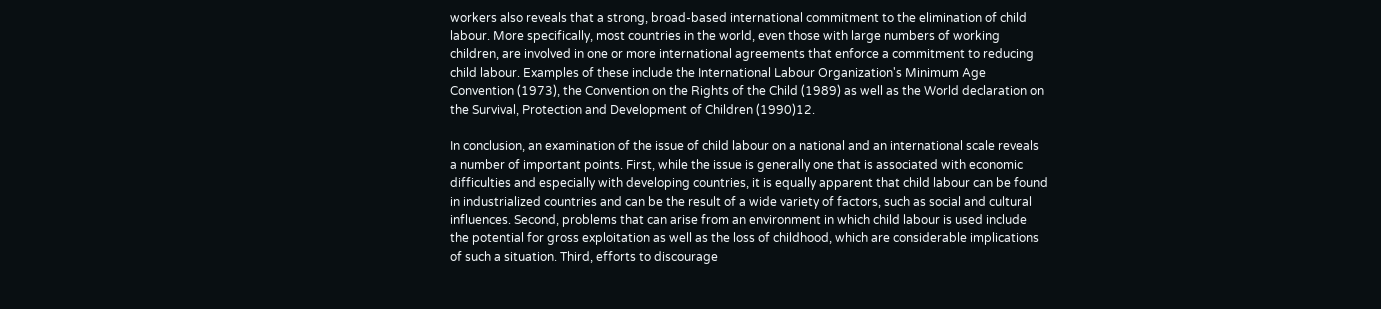workers also reveals that a strong, broad-based international commitment to the elimination of child labour. More specifically, most countries in the world, even those with large numbers of working children, are involved in one or more international agreements that enforce a commitment to reducing child labour. Examples of these include the International Labour Organization's Minimum Age Convention (1973), the Convention on the Rights of the Child (1989) as well as the World declaration on the Survival, Protection and Development of Children (1990)12.

In conclusion, an examination of the issue of child labour on a national and an international scale reveals a number of important points. First, while the issue is generally one that is associated with economic difficulties and especially with developing countries, it is equally apparent that child labour can be found in industrialized countries and can be the result of a wide variety of factors, such as social and cultural influences. Second, problems that can arise from an environment in which child labour is used include the potential for gross exploitation as well as the loss of childhood, which are considerable implications of such a situation. Third, efforts to discourage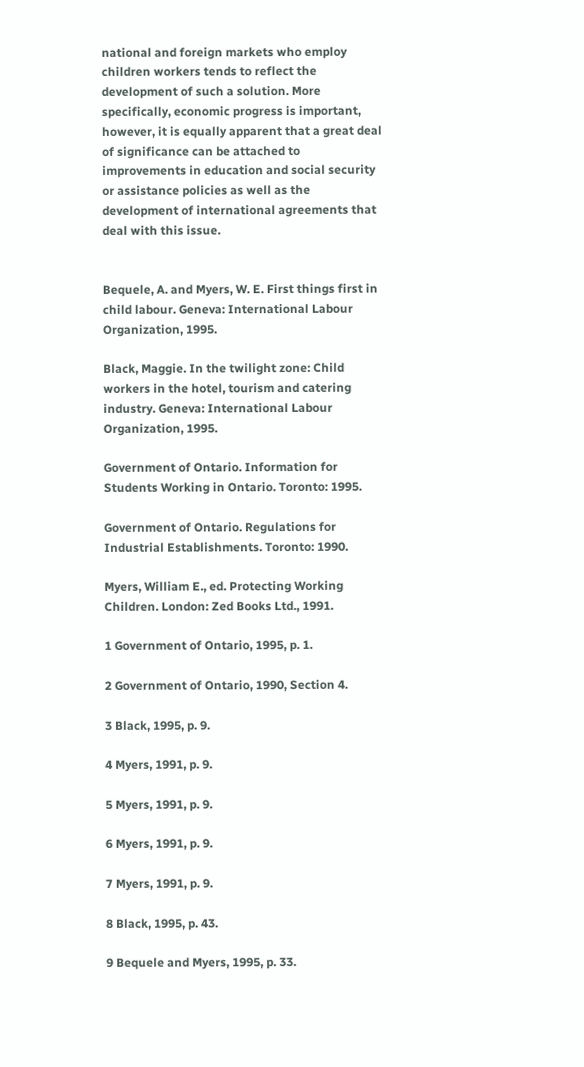national and foreign markets who employ children workers tends to reflect the development of such a solution. More specifically, economic progress is important, however, it is equally apparent that a great deal of significance can be attached to improvements in education and social security or assistance policies as well as the development of international agreements that deal with this issue.


Bequele, A. and Myers, W. E. First things first in child labour. Geneva: International Labour Organization, 1995.

Black, Maggie. In the twilight zone: Child workers in the hotel, tourism and catering industry. Geneva: International Labour Organization, 1995.

Government of Ontario. Information for Students Working in Ontario. Toronto: 1995.

Government of Ontario. Regulations for Industrial Establishments. Toronto: 1990.

Myers, William E., ed. Protecting Working Children. London: Zed Books Ltd., 1991.

1 Government of Ontario, 1995, p. 1.

2 Government of Ontario, 1990, Section 4.

3 Black, 1995, p. 9.

4 Myers, 1991, p. 9.

5 Myers, 1991, p. 9.

6 Myers, 1991, p. 9.

7 Myers, 1991, p. 9.

8 Black, 1995, p. 43.

9 Bequele and Myers, 1995, p. 33.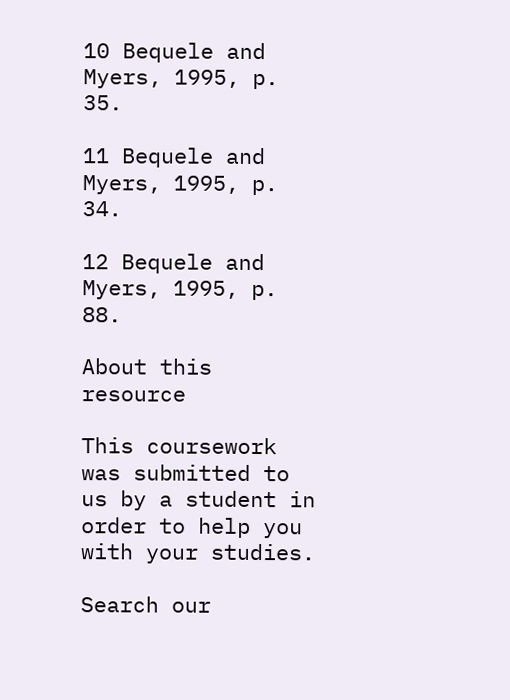10 Bequele and Myers, 1995, p. 35.

11 Bequele and Myers, 1995, p. 34.

12 Bequele and Myers, 1995, p. 88.

About this resource

This coursework was submitted to us by a student in order to help you with your studies.

Search our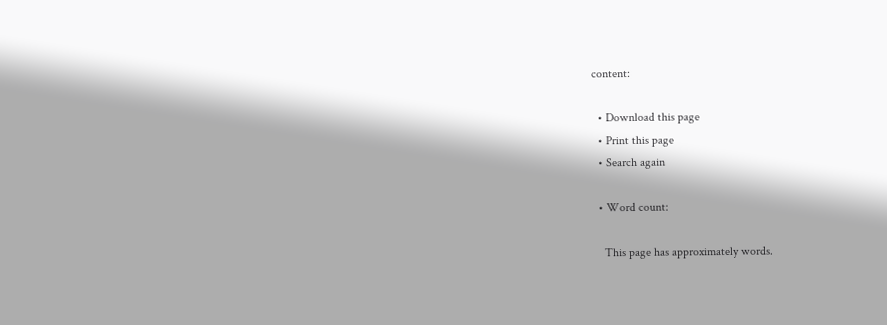content:

  • Download this page
  • Print this page
  • Search again

  • Word count:

    This page has approximately words.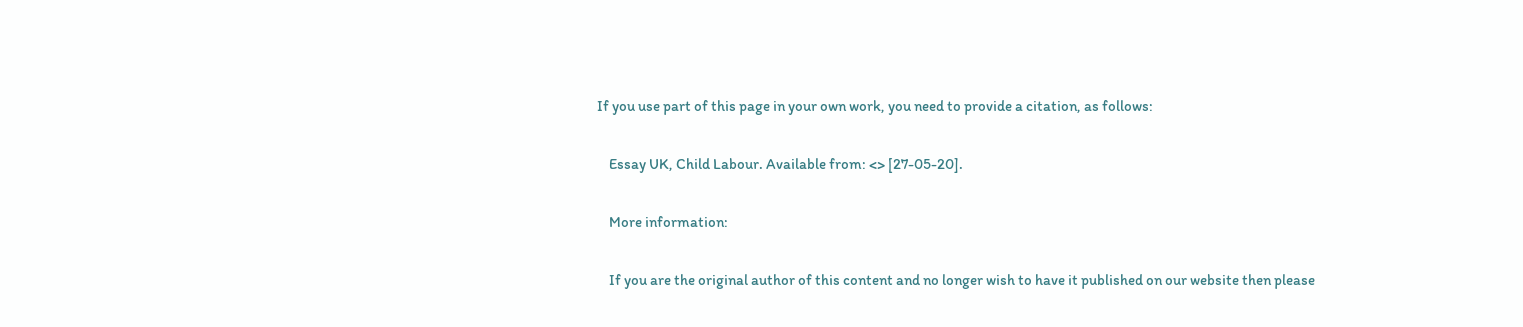If you use part of this page in your own work, you need to provide a citation, as follows:

    Essay UK, Child Labour. Available from: <> [27-05-20].

    More information:

    If you are the original author of this content and no longer wish to have it published on our website then please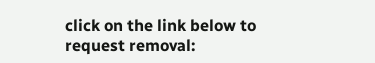click on the link below to request removal: